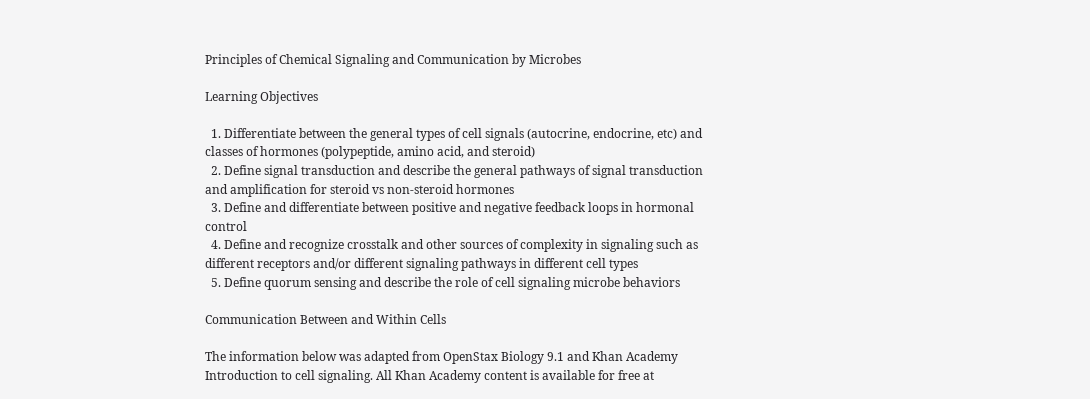Principles of Chemical Signaling and Communication by Microbes

Learning Objectives

  1. Differentiate between the general types of cell signals (autocrine, endocrine, etc) and classes of hormones (polypeptide, amino acid, and steroid)
  2. Define signal transduction and describe the general pathways of signal transduction and amplification for steroid vs non-steroid hormones
  3. Define and differentiate between positive and negative feedback loops in hormonal control
  4. Define and recognize crosstalk and other sources of complexity in signaling such as different receptors and/or different signaling pathways in different cell types
  5. Define quorum sensing and describe the role of cell signaling microbe behaviors

Communication Between and Within Cells

The information below was adapted from OpenStax Biology 9.1 and Khan Academy Introduction to cell signaling. All Khan Academy content is available for free at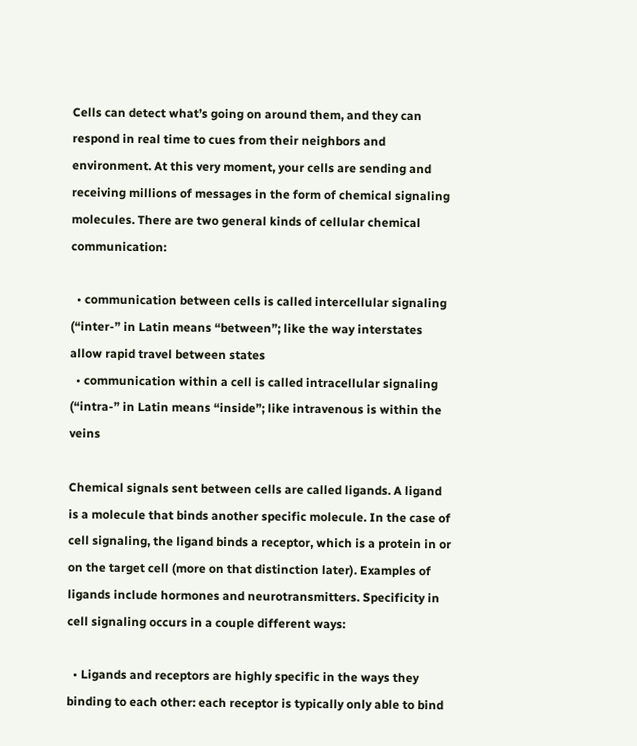Cells can detect what’s going on around them, and they can respond in real time to cues from their neighbors and environment. At this very moment, your cells are sending and receiving millions of messages in the form of chemical signaling molecules. There are two general kinds of cellular chemical communication:

  • communication between cells is called intercellular signaling (“inter-” in Latin means “between”; like the way interstates allow rapid travel between states
  • communication within a cell is called intracellular signaling (“intra-” in Latin means “inside”; like intravenous is within the veins

Chemical signals sent between cells are called ligands. A ligand is a molecule that binds another specific molecule. In the case of cell signaling, the ligand binds a receptor, which is a protein in or on the target cell (more on that distinction later). Examples of ligands include hormones and neurotransmitters. Specificity in cell signaling occurs in a couple different ways:

  • Ligands and receptors are highly specific in the ways they binding to each other: each receptor is typically only able to bind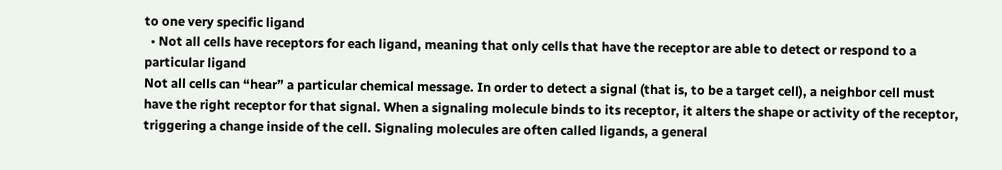to one very specific ligand
  • Not all cells have receptors for each ligand, meaning that only cells that have the receptor are able to detect or respond to a particular ligand
Not all cells can “hear” a particular chemical message. In order to detect a signal (that is, to be a target cell), a neighbor cell must have the right receptor for that signal. When a signaling molecule binds to its receptor, it alters the shape or activity of the receptor, triggering a change inside of the cell. Signaling molecules are often called ligands, a general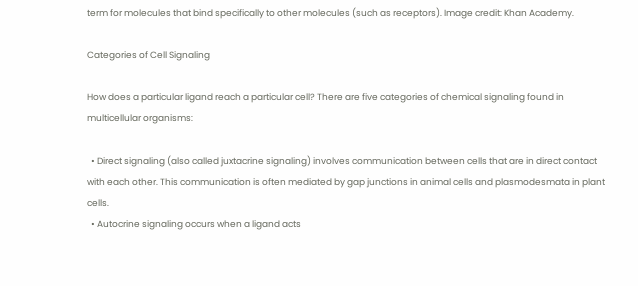term for molecules that bind specifically to other molecules (such as receptors). Image credit: Khan Academy.

Categories of Cell Signaling

How does a particular ligand reach a particular cell? There are five categories of chemical signaling found in multicellular organisms:

  • Direct signaling (also called juxtacrine signaling) involves communication between cells that are in direct contact with each other. This communication is often mediated by gap junctions in animal cells and plasmodesmata in plant cells.
  • Autocrine signaling occurs when a ligand acts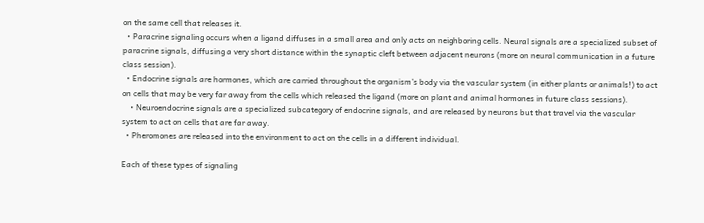on the same cell that releases it.
  • Paracrine signaling occurs when a ligand diffuses in a small area and only acts on neighboring cells. Neural signals are a specialized subset of paracrine signals, diffusing a very short distance within the synaptic cleft between adjacent neurons (more on neural communication in a future class session).
  • Endocrine signals are hormones, which are carried throughout the organism’s body via the vascular system (in either plants or animals!) to act on cells that may be very far away from the cells which released the ligand (more on plant and animal hormones in future class sessions).
    • Neuroendocrine signals are a specialized subcategory of endocrine signals, and are released by neurons but that travel via the vascular system to act on cells that are far away.
  • Pheromones are released into the environment to act on the cells in a different individual.

Each of these types of signaling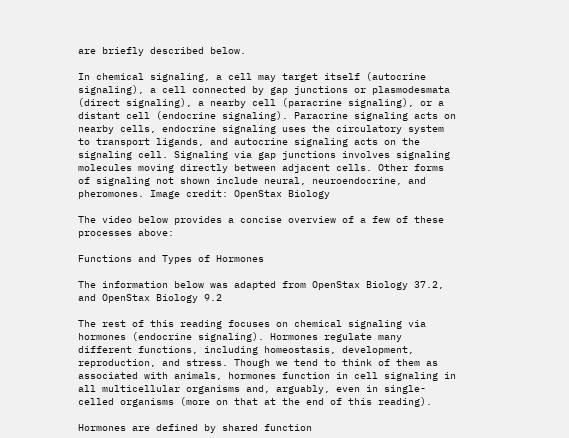are briefly described below.

In chemical signaling, a cell may target itself (autocrine signaling), a cell connected by gap junctions or plasmodesmata (direct signaling), a nearby cell (paracrine signaling), or a distant cell (endocrine signaling). Paracrine signaling acts on nearby cells, endocrine signaling uses the circulatory system to transport ligands, and autocrine signaling acts on the signaling cell. Signaling via gap junctions involves signaling molecules moving directly between adjacent cells. Other forms of signaling not shown include neural, neuroendocrine, and pheromones. Image credit: OpenStax Biology

The video below provides a concise overview of a few of these processes above:

Functions and Types of Hormones

The information below was adapted from OpenStax Biology 37.2, and OpenStax Biology 9.2

The rest of this reading focuses on chemical signaling via hormones (endocrine signaling). Hormones regulate many different functions, including homeostasis, development, reproduction, and stress. Though we tend to think of them as associated with animals, hormones function in cell signaling in all multicellular organisms and, arguably, even in single-celled organisms (more on that at the end of this reading).

Hormones are defined by shared function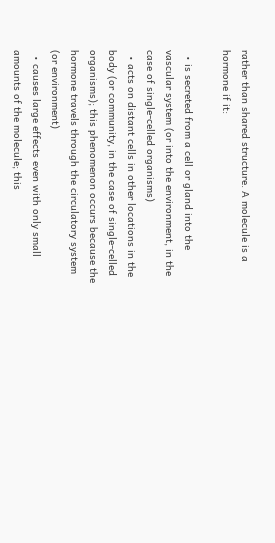rather than shared structure. A molecule is a hormone if it:

  • is secreted from a cell or gland into the vascular system (or into the environment, in the case of single-celled organisms)
  • acts on distant cells in other locations in the body (or community, in the case of single-celled organisms); this phenomenon occurs because the hormone travels through the circulatory system (or environment)
  • causes large effects even with only small amounts of the molecule; this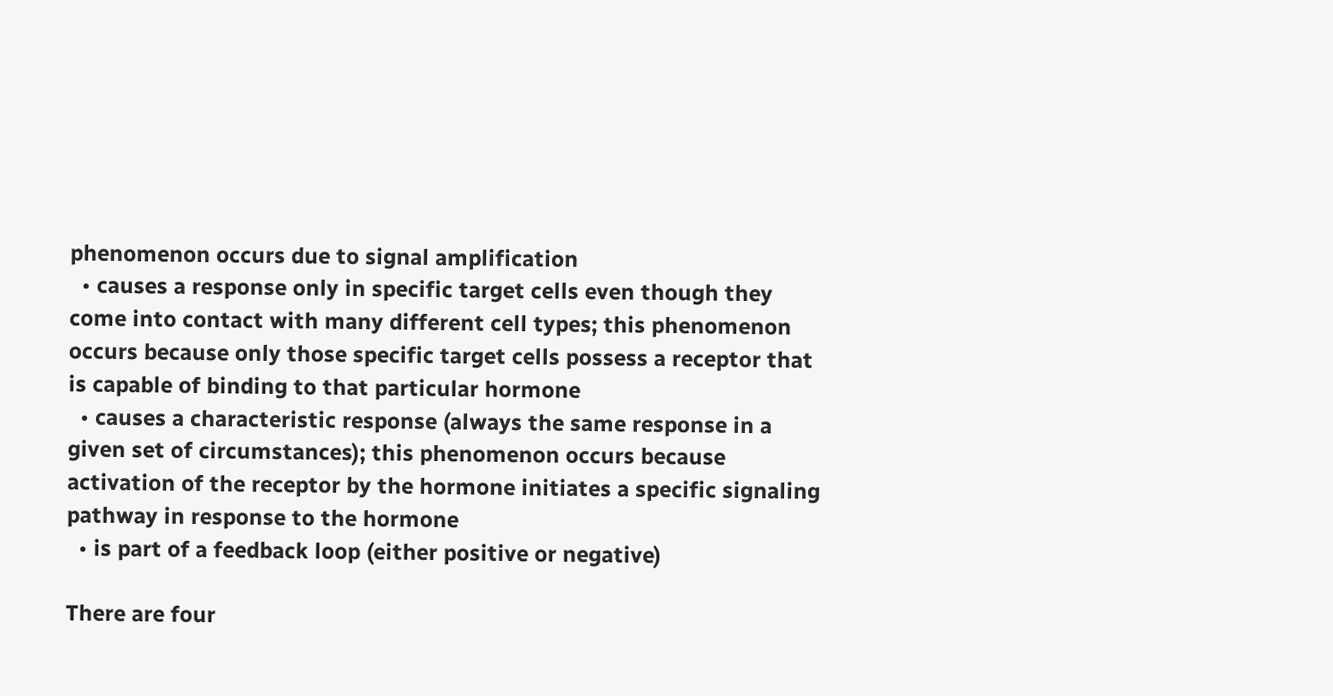phenomenon occurs due to signal amplification
  • causes a response only in specific target cells even though they come into contact with many different cell types; this phenomenon occurs because only those specific target cells possess a receptor that is capable of binding to that particular hormone
  • causes a characteristic response (always the same response in a given set of circumstances); this phenomenon occurs because activation of the receptor by the hormone initiates a specific signaling pathway in response to the hormone
  • is part of a feedback loop (either positive or negative)

There are four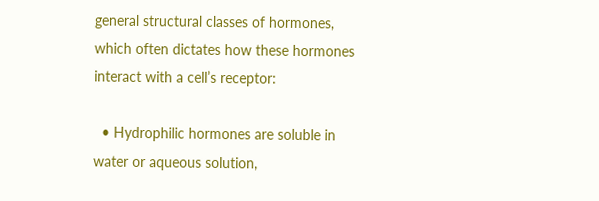general structural classes of hormones, which often dictates how these hormones interact with a cell’s receptor:

  • Hydrophilic hormones are soluble in water or aqueous solution,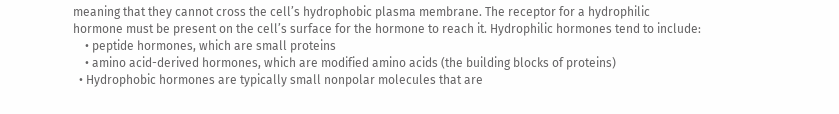meaning that they cannot cross the cell’s hydrophobic plasma membrane. The receptor for a hydrophilic hormone must be present on the cell’s surface for the hormone to reach it. Hydrophilic hormones tend to include:
    • peptide hormones, which are small proteins
    • amino acid-derived hormones, which are modified amino acids (the building blocks of proteins)
  • Hydrophobic hormones are typically small nonpolar molecules that are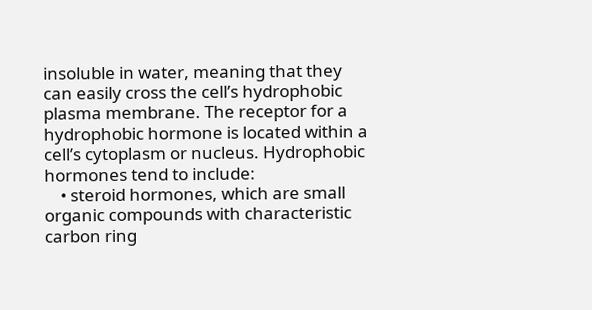insoluble in water, meaning that they can easily cross the cell’s hydrophobic plasma membrane. The receptor for a hydrophobic hormone is located within a cell’s cytoplasm or nucleus. Hydrophobic hormones tend to include:
    • steroid hormones, which are small organic compounds with characteristic carbon ring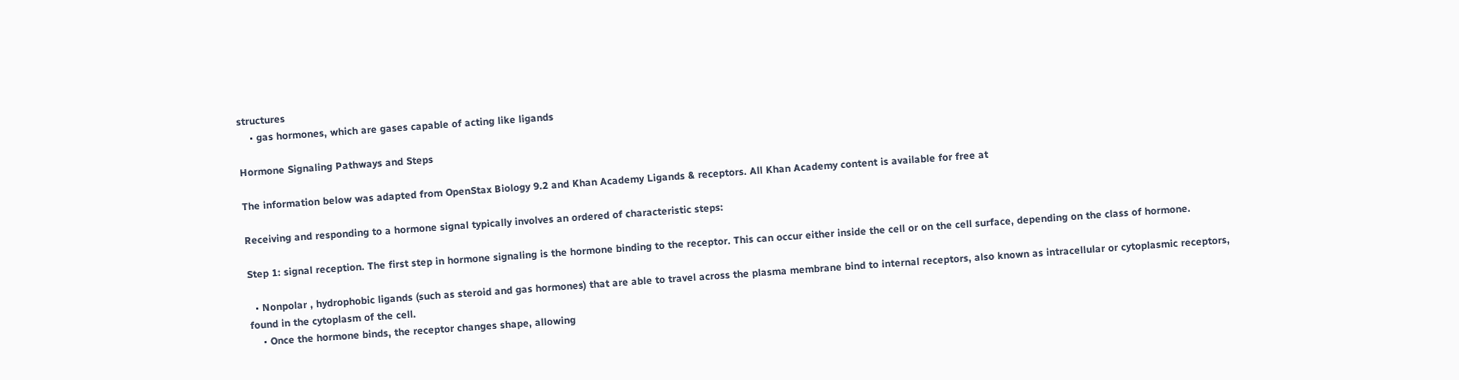structures
    • gas hormones, which are gases capable of acting like ligands

Hormone Signaling Pathways and Steps

The information below was adapted from OpenStax Biology 9.2 and Khan Academy Ligands & receptors. All Khan Academy content is available for free at

Receiving and responding to a hormone signal typically involves an ordered of characteristic steps:

Step 1: signal reception. The first step in hormone signaling is the hormone binding to the receptor. This can occur either inside the cell or on the cell surface, depending on the class of hormone.

  • Nonpolar , hydrophobic ligands (such as steroid and gas hormones) that are able to travel across the plasma membrane bind to internal receptors, also known as intracellular or cytoplasmic receptors, found in the cytoplasm of the cell.
    • Once the hormone binds, the receptor changes shape, allowing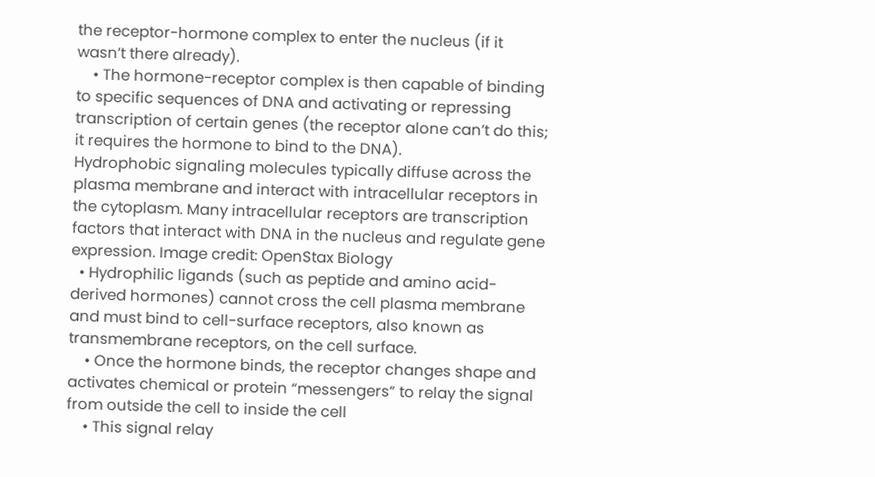the receptor-hormone complex to enter the nucleus (if it wasn’t there already).
    • The hormone-receptor complex is then capable of binding to specific sequences of DNA and activating or repressing transcription of certain genes (the receptor alone can’t do this; it requires the hormone to bind to the DNA).
Hydrophobic signaling molecules typically diffuse across the plasma membrane and interact with intracellular receptors in the cytoplasm. Many intracellular receptors are transcription factors that interact with DNA in the nucleus and regulate gene expression. Image credit: OpenStax Biology
  • Hydrophilic ligands (such as peptide and amino acid-derived hormones) cannot cross the cell plasma membrane and must bind to cell-surface receptors, also known as transmembrane receptors, on the cell surface.
    • Once the hormone binds, the receptor changes shape and activates chemical or protein “messengers” to relay the signal from outside the cell to inside the cell
    • This signal relay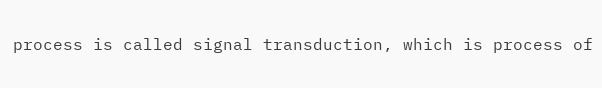process is called signal transduction, which is process of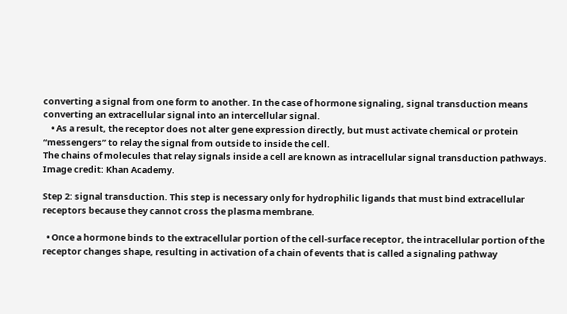converting a signal from one form to another. In the case of hormone signaling, signal transduction means converting an extracellular signal into an intercellular signal.
    • As a result, the receptor does not alter gene expression directly, but must activate chemical or protein “messengers” to relay the signal from outside to inside the cell.
The chains of molecules that relay signals inside a cell are known as intracellular signal transduction pathways. Image credit: Khan Academy.

Step 2: signal transduction. This step is necessary only for hydrophilic ligands that must bind extracellular receptors because they cannot cross the plasma membrane.

  • Once a hormone binds to the extracellular portion of the cell-surface receptor, the intracellular portion of the receptor changes shape, resulting in activation of a chain of events that is called a signaling pathway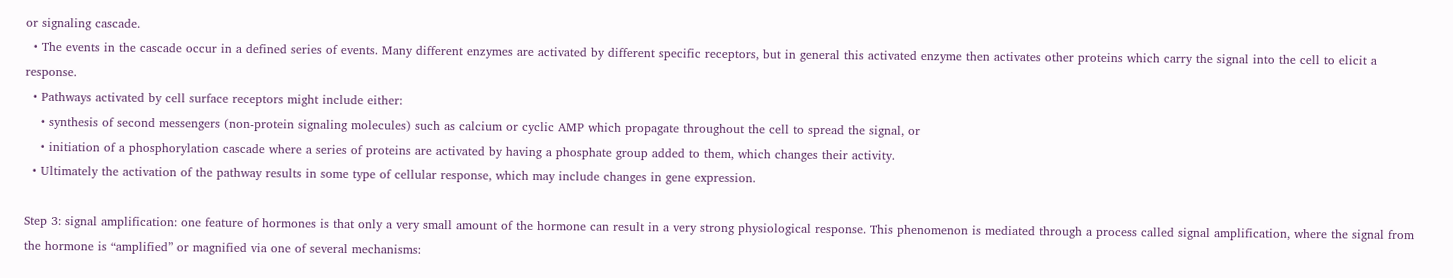or signaling cascade.
  • The events in the cascade occur in a defined series of events. Many different enzymes are activated by different specific receptors, but in general this activated enzyme then activates other proteins which carry the signal into the cell to elicit a response.
  • Pathways activated by cell surface receptors might include either:
    • synthesis of second messengers (non-protein signaling molecules) such as calcium or cyclic AMP which propagate throughout the cell to spread the signal, or
    • initiation of a phosphorylation cascade where a series of proteins are activated by having a phosphate group added to them, which changes their activity.
  • Ultimately the activation of the pathway results in some type of cellular response, which may include changes in gene expression.

Step 3: signal amplification: one feature of hormones is that only a very small amount of the hormone can result in a very strong physiological response. This phenomenon is mediated through a process called signal amplification, where the signal from the hormone is “amplified” or magnified via one of several mechanisms: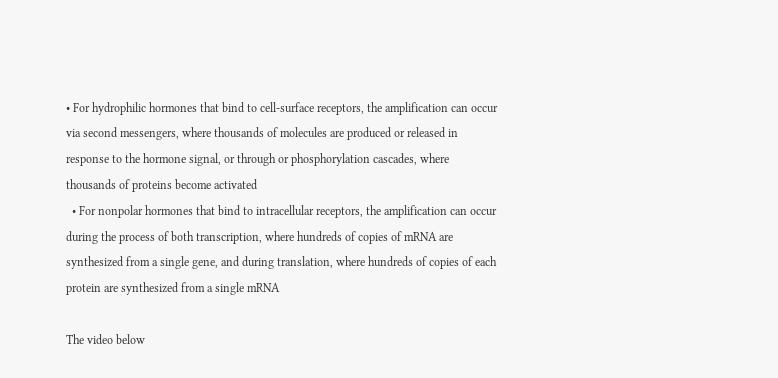• For hydrophilic hormones that bind to cell-surface receptors, the amplification can occur via second messengers, where thousands of molecules are produced or released in response to the hormone signal, or through or phosphorylation cascades, where thousands of proteins become activated
  • For nonpolar hormones that bind to intracellular receptors, the amplification can occur during the process of both transcription, where hundreds of copies of mRNA are synthesized from a single gene, and during translation, where hundreds of copies of each protein are synthesized from a single mRNA

The video below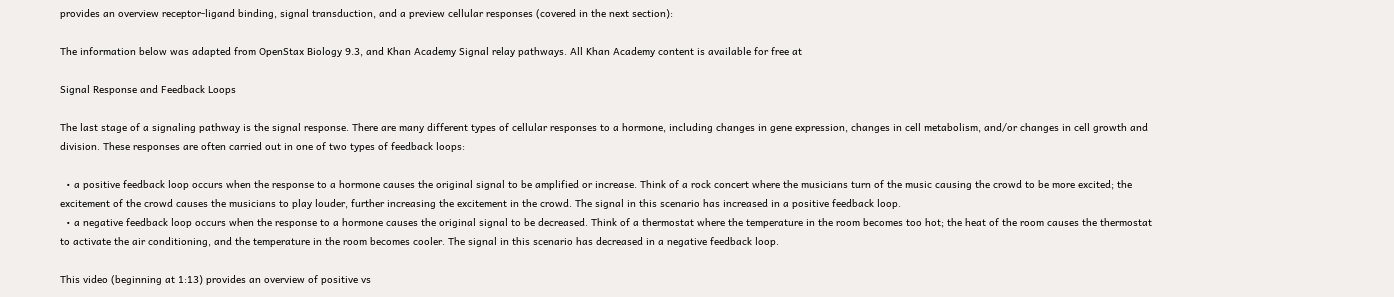provides an overview receptor-ligand binding, signal transduction, and a preview cellular responses (covered in the next section):

The information below was adapted from OpenStax Biology 9.3, and Khan Academy Signal relay pathways. All Khan Academy content is available for free at

Signal Response and Feedback Loops

The last stage of a signaling pathway is the signal response. There are many different types of cellular responses to a hormone, including changes in gene expression, changes in cell metabolism, and/or changes in cell growth and division. These responses are often carried out in one of two types of feedback loops:

  • a positive feedback loop occurs when the response to a hormone causes the original signal to be amplified or increase. Think of a rock concert where the musicians turn of the music causing the crowd to be more excited; the excitement of the crowd causes the musicians to play louder, further increasing the excitement in the crowd. The signal in this scenario has increased in a positive feedback loop.
  • a negative feedback loop occurs when the response to a hormone causes the original signal to be decreased. Think of a thermostat where the temperature in the room becomes too hot; the heat of the room causes the thermostat to activate the air conditioning, and the temperature in the room becomes cooler. The signal in this scenario has decreased in a negative feedback loop.

This video (beginning at 1:13) provides an overview of positive vs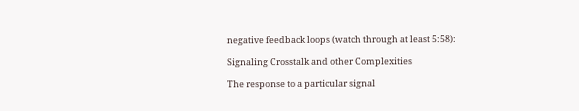negative feedback loops (watch through at least 5:58):

Signaling Crosstalk and other Complexities

The response to a particular signal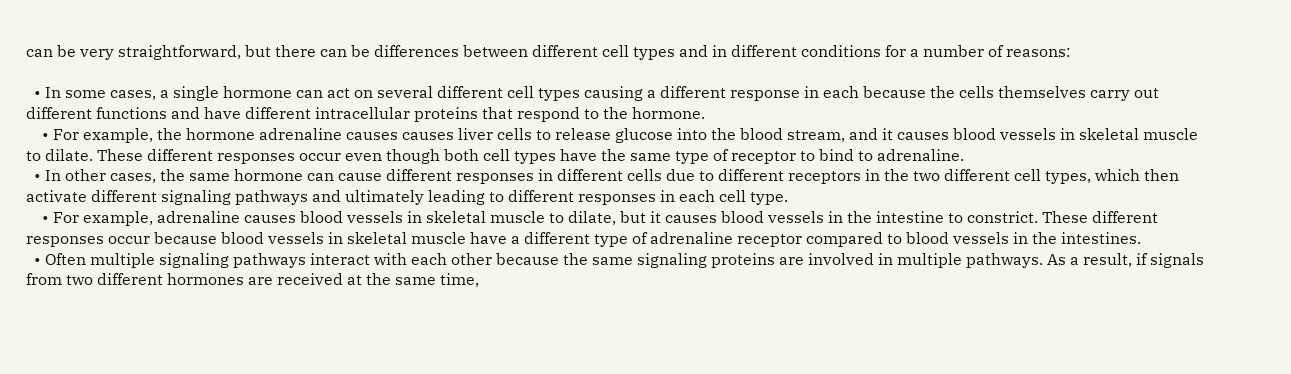can be very straightforward, but there can be differences between different cell types and in different conditions for a number of reasons:

  • In some cases, a single hormone can act on several different cell types causing a different response in each because the cells themselves carry out different functions and have different intracellular proteins that respond to the hormone.
    • For example, the hormone adrenaline causes causes liver cells to release glucose into the blood stream, and it causes blood vessels in skeletal muscle to dilate. These different responses occur even though both cell types have the same type of receptor to bind to adrenaline.
  • In other cases, the same hormone can cause different responses in different cells due to different receptors in the two different cell types, which then activate different signaling pathways and ultimately leading to different responses in each cell type.
    • For example, adrenaline causes blood vessels in skeletal muscle to dilate, but it causes blood vessels in the intestine to constrict. These different responses occur because blood vessels in skeletal muscle have a different type of adrenaline receptor compared to blood vessels in the intestines.
  • Often multiple signaling pathways interact with each other because the same signaling proteins are involved in multiple pathways. As a result, if signals from two different hormones are received at the same time,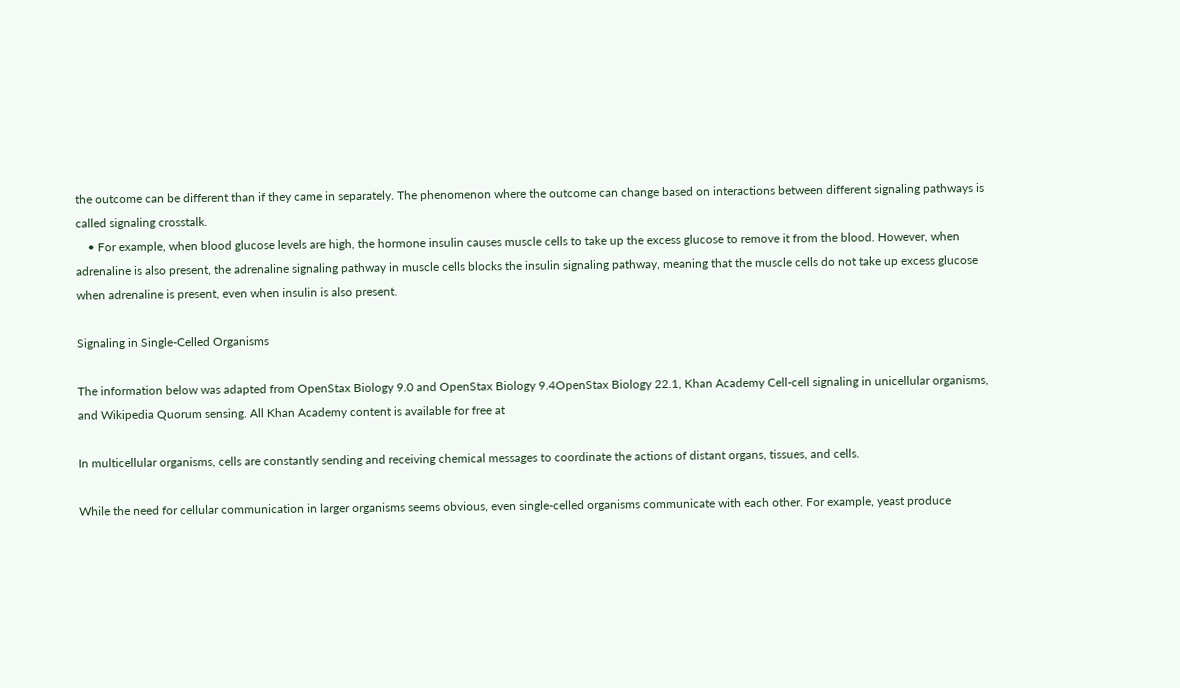the outcome can be different than if they came in separately. The phenomenon where the outcome can change based on interactions between different signaling pathways is called signaling crosstalk.
    • For example, when blood glucose levels are high, the hormone insulin causes muscle cells to take up the excess glucose to remove it from the blood. However, when adrenaline is also present, the adrenaline signaling pathway in muscle cells blocks the insulin signaling pathway, meaning that the muscle cells do not take up excess glucose when adrenaline is present, even when insulin is also present.

Signaling in Single-Celled Organisms

The information below was adapted from OpenStax Biology 9.0 and OpenStax Biology 9.4OpenStax Biology 22.1, Khan Academy Cell-cell signaling in unicellular organisms, and Wikipedia Quorum sensing. All Khan Academy content is available for free at

In multicellular organisms, cells are constantly sending and receiving chemical messages to coordinate the actions of distant organs, tissues, and cells.

While the need for cellular communication in larger organisms seems obvious, even single-celled organisms communicate with each other. For example, yeast produce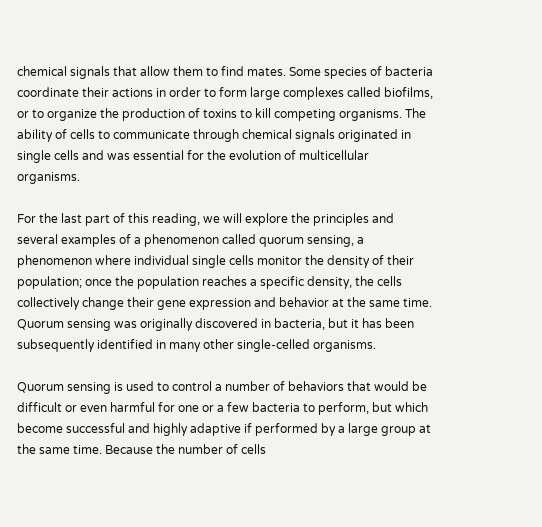chemical signals that allow them to find mates. Some species of bacteria coordinate their actions in order to form large complexes called biofilms, or to organize the production of toxins to kill competing organisms. The ability of cells to communicate through chemical signals originated in single cells and was essential for the evolution of multicellular organisms.

For the last part of this reading, we will explore the principles and several examples of a phenomenon called quorum sensing, a phenomenon where individual single cells monitor the density of their population; once the population reaches a specific density, the cells collectively change their gene expression and behavior at the same time. Quorum sensing was originally discovered in bacteria, but it has been subsequently identified in many other single-celled organisms.

Quorum sensing is used to control a number of behaviors that would be difficult or even harmful for one or a few bacteria to perform, but which become successful and highly adaptive if performed by a large group at the same time. Because the number of cells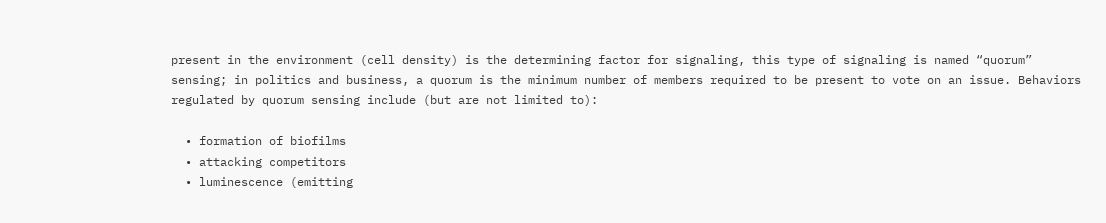present in the environment (cell density) is the determining factor for signaling, this type of signaling is named “quorum” sensing; in politics and business, a quorum is the minimum number of members required to be present to vote on an issue. Behaviors regulated by quorum sensing include (but are not limited to):

  • formation of biofilms
  • attacking competitors
  • luminescence (emitting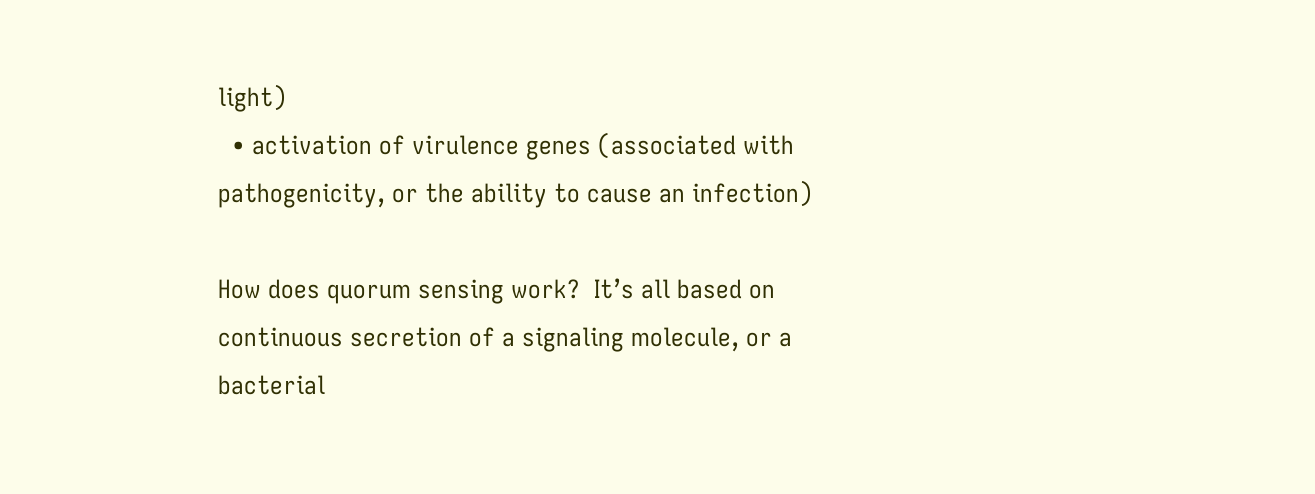light)
  • activation of virulence genes (associated with pathogenicity, or the ability to cause an infection)

How does quorum sensing work?  It’s all based on continuous secretion of a signaling molecule, or a bacterial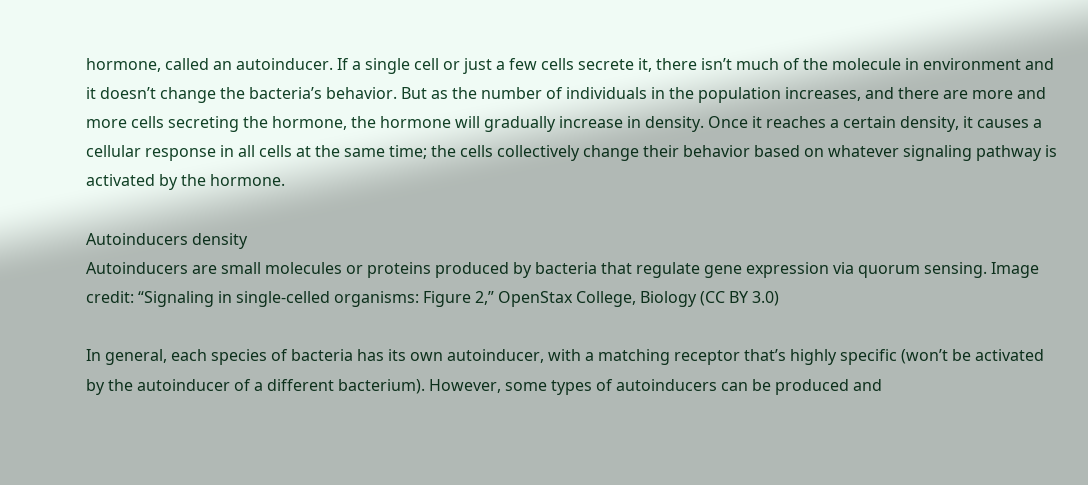hormone, called an autoinducer. If a single cell or just a few cells secrete it, there isn’t much of the molecule in environment and it doesn’t change the bacteria’s behavior. But as the number of individuals in the population increases, and there are more and more cells secreting the hormone, the hormone will gradually increase in density. Once it reaches a certain density, it causes a cellular response in all cells at the same time; the cells collectively change their behavior based on whatever signaling pathway is activated by the hormone.

Autoinducers density
Autoinducers are small molecules or proteins produced by bacteria that regulate gene expression via quorum sensing. Image credit: “Signaling in single-celled organisms: Figure 2,” OpenStax College, Biology (CC BY 3.0)

In general, each species of bacteria has its own autoinducer, with a matching receptor that’s highly specific (won’t be activated by the autoinducer of a different bacterium). However, some types of autoinducers can be produced and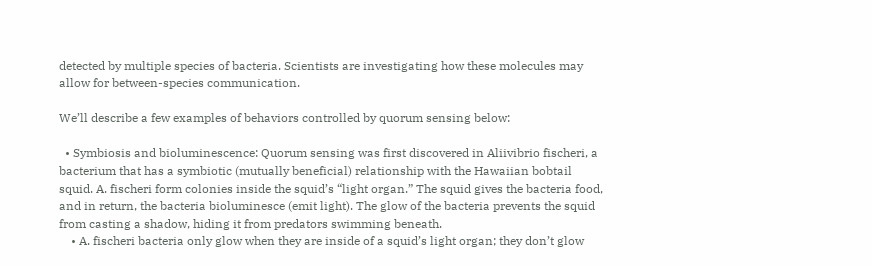detected by multiple species of bacteria. Scientists are investigating how these molecules may allow for between-species communication.

We’ll describe a few examples of behaviors controlled by quorum sensing below:

  • Symbiosis and bioluminescence: Quorum sensing was first discovered in Aliivibrio fischeri, a bacterium that has a symbiotic (mutually beneficial) relationship with the Hawaiian bobtail squid. A. fischeri form colonies inside the squid’s “light organ.” The squid gives the bacteria food, and in return, the bacteria bioluminesce (emit light). The glow of the bacteria prevents the squid from casting a shadow, hiding it from predators swimming beneath.
    • A. fischeri bacteria only glow when they are inside of a squid’s light organ; they don’t glow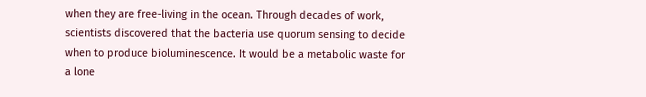when they are free-living in the ocean. Through decades of work, scientists discovered that the bacteria use quorum sensing to decide when to produce bioluminescence. It would be a metabolic waste for a lone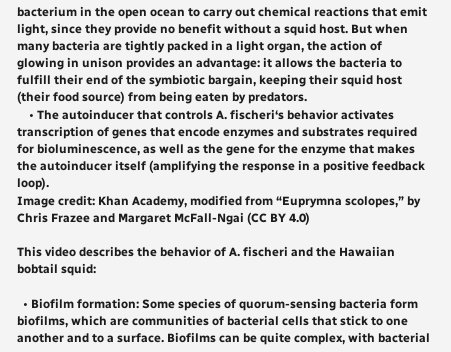bacterium in the open ocean to carry out chemical reactions that emit light, since they provide no benefit without a squid host. But when many bacteria are tightly packed in a light organ, the action of glowing in unison provides an advantage: it allows the bacteria to fulfill their end of the symbiotic bargain, keeping their squid host (their food source) from being eaten by predators.
    • The autoinducer that controls A. fischeri‘s behavior activates transcription of genes that encode enzymes and substrates required for bioluminescence, as well as the gene for the enzyme that makes the autoinducer itself (amplifying the response in a positive feedback loop).
Image credit: Khan Academy, modified from “Euprymna scolopes,” by Chris Frazee and Margaret McFall-Ngai (CC BY 4.0)

This video describes the behavior of A. fischeri and the Hawaiian bobtail squid:

  • Biofilm formation: Some species of quorum-sensing bacteria form biofilms, which are communities of bacterial cells that stick to one another and to a surface. Biofilms can be quite complex, with bacterial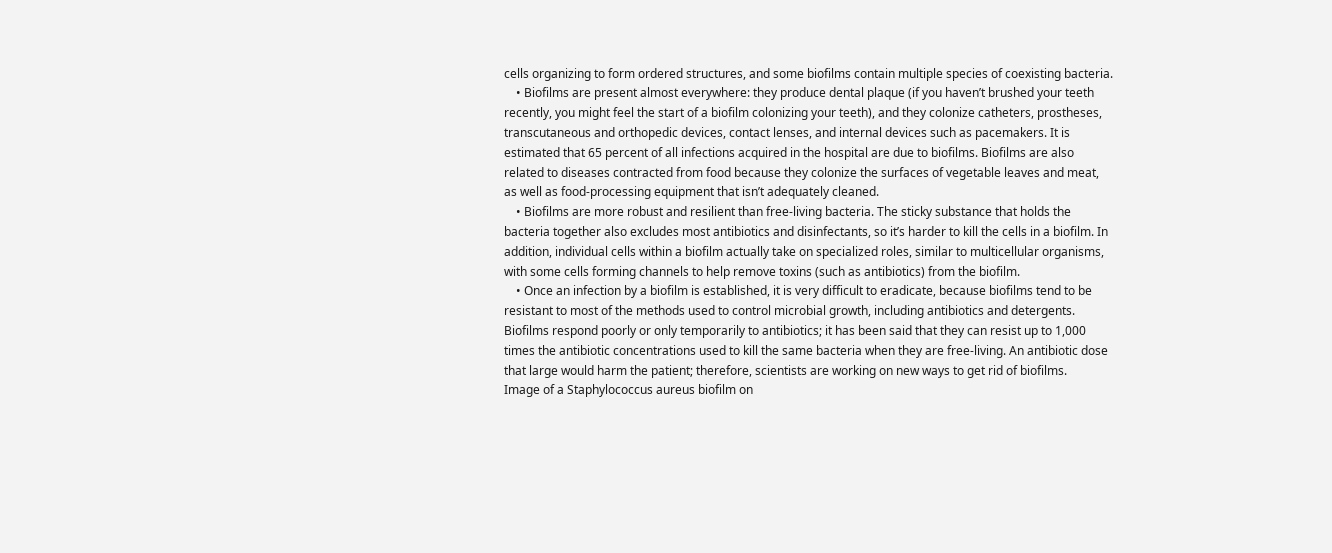cells organizing to form ordered structures, and some biofilms contain multiple species of coexisting bacteria.
    • Biofilms are present almost everywhere: they produce dental plaque (if you haven’t brushed your teeth recently, you might feel the start of a biofilm colonizing your teeth), and they colonize catheters, prostheses, transcutaneous and orthopedic devices, contact lenses, and internal devices such as pacemakers. It is estimated that 65 percent of all infections acquired in the hospital are due to biofilms. Biofilms are also related to diseases contracted from food because they colonize the surfaces of vegetable leaves and meat, as well as food-processing equipment that isn’t adequately cleaned.
    • Biofilms are more robust and resilient than free-living bacteria. The sticky substance that holds the bacteria together also excludes most antibiotics and disinfectants, so it’s harder to kill the cells in a biofilm. In addition, individual cells within a biofilm actually take on specialized roles, similar to multicellular organisms, with some cells forming channels to help remove toxins (such as antibiotics) from the biofilm.
    • Once an infection by a biofilm is established, it is very difficult to eradicate, because biofilms tend to be resistant to most of the methods used to control microbial growth, including antibiotics and detergents. Biofilms respond poorly or only temporarily to antibiotics; it has been said that they can resist up to 1,000 times the antibiotic concentrations used to kill the same bacteria when they are free-living. An antibiotic dose that large would harm the patient; therefore, scientists are working on new ways to get rid of biofilms.
Image of a Staphylococcus aureus biofilm on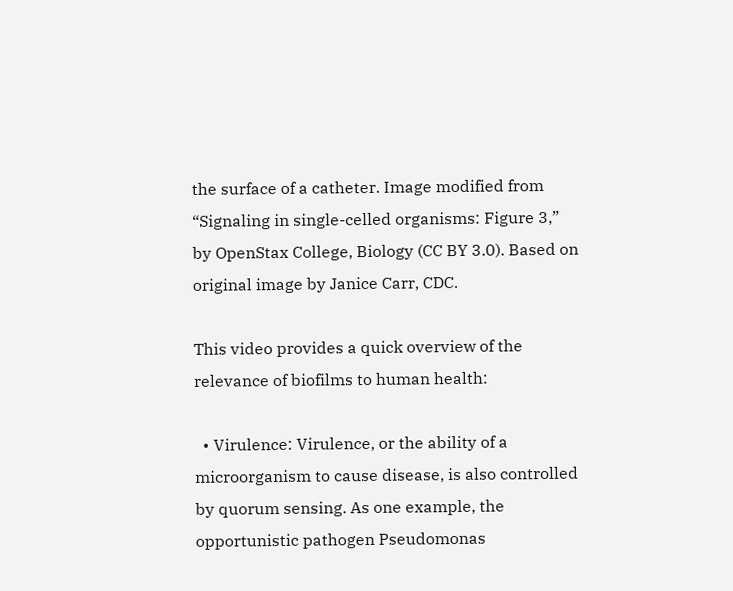the surface of a catheter. Image modified from “Signaling in single-celled organisms: Figure 3,” by OpenStax College, Biology (CC BY 3.0). Based on original image by Janice Carr, CDC.

This video provides a quick overview of the relevance of biofilms to human health:

  • Virulence: Virulence, or the ability of a microorganism to cause disease, is also controlled by quorum sensing. As one example, the opportunistic pathogen Pseudomonas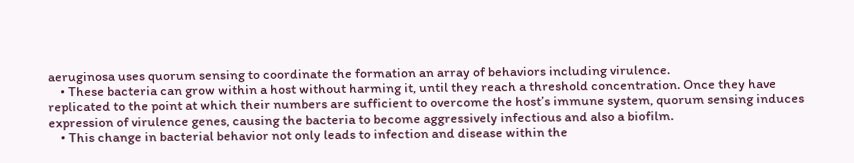aeruginosa uses quorum sensing to coordinate the formation an array of behaviors including virulence.
    • These bacteria can grow within a host without harming it, until they reach a threshold concentration. Once they have replicated to the point at which their numbers are sufficient to overcome the host’s immune system, quorum sensing induces expression of virulence genes, causing the bacteria to become aggressively infectious and also a biofilm.
    • This change in bacterial behavior not only leads to infection and disease within the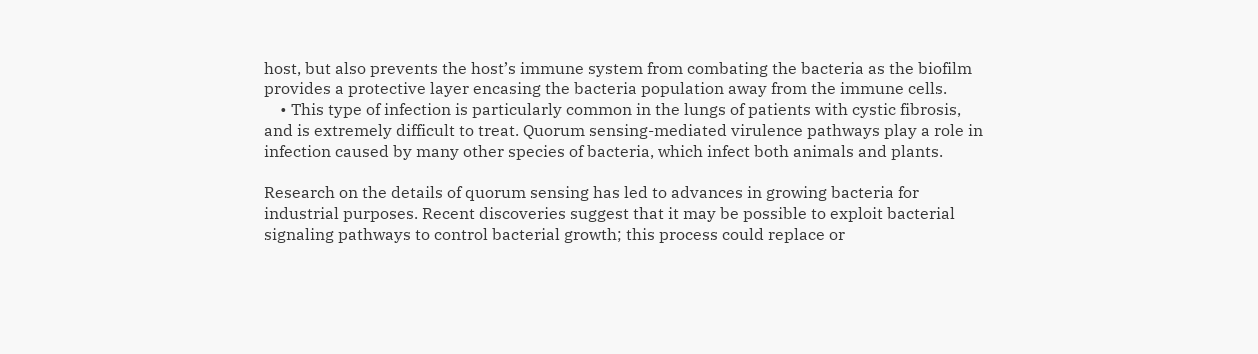host, but also prevents the host’s immune system from combating the bacteria as the biofilm provides a protective layer encasing the bacteria population away from the immune cells.
    • This type of infection is particularly common in the lungs of patients with cystic fibrosis, and is extremely difficult to treat. Quorum sensing-mediated virulence pathways play a role in infection caused by many other species of bacteria, which infect both animals and plants.

Research on the details of quorum sensing has led to advances in growing bacteria for industrial purposes. Recent discoveries suggest that it may be possible to exploit bacterial signaling pathways to control bacterial growth; this process could replace or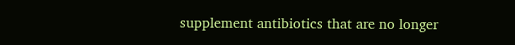supplement antibiotics that are no longer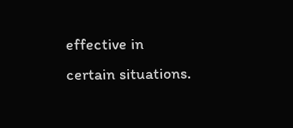effective in certain situations.